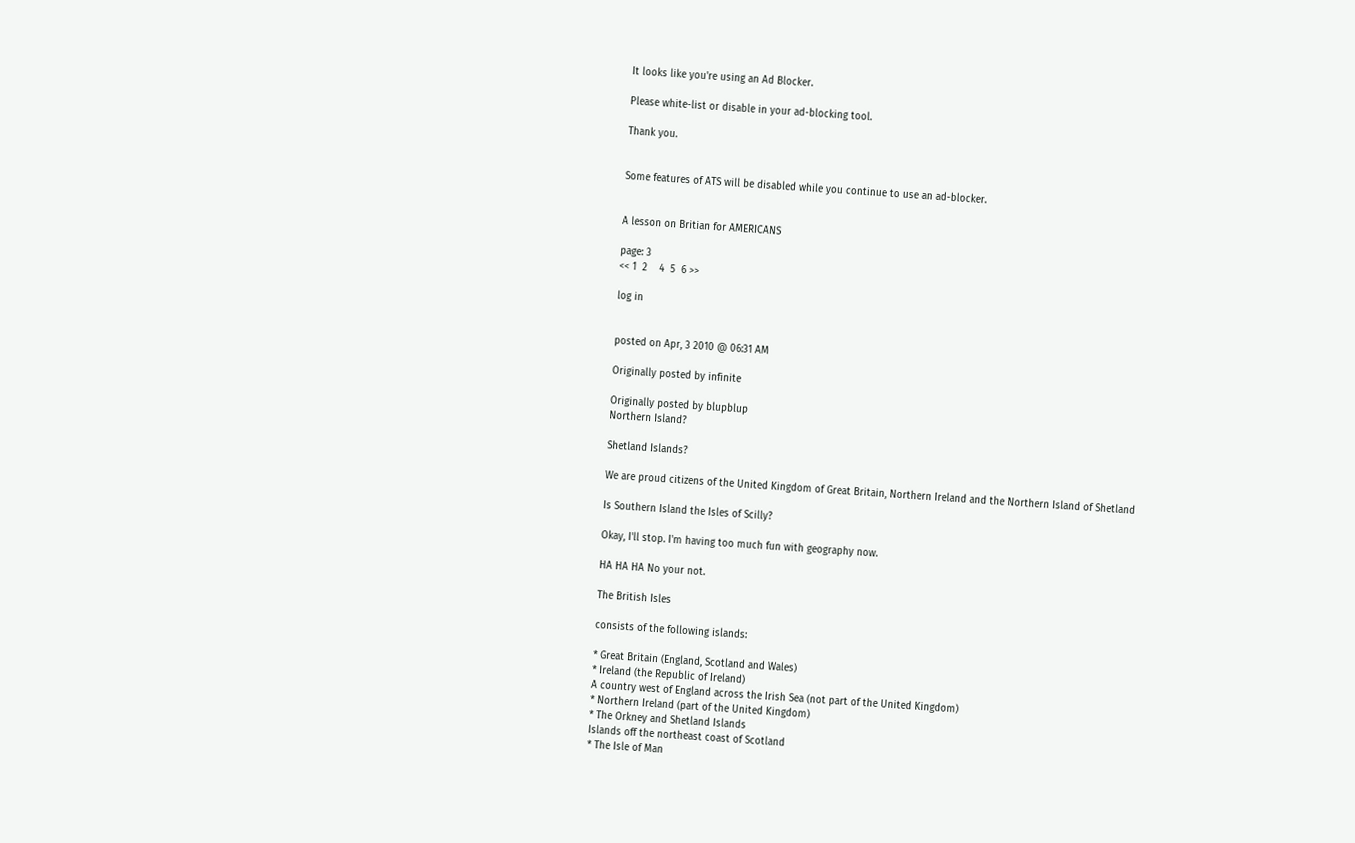It looks like you're using an Ad Blocker.

Please white-list or disable in your ad-blocking tool.

Thank you.


Some features of ATS will be disabled while you continue to use an ad-blocker.


A lesson on Britian for AMERICANS

page: 3
<< 1  2    4  5  6 >>

log in


posted on Apr, 3 2010 @ 06:31 AM

Originally posted by infinite

Originally posted by blupblup
Northern Island?

Shetland Islands?

We are proud citizens of the United Kingdom of Great Britain, Northern Ireland and the Northern Island of Shetland

Is Southern Island the Isles of Scilly?

Okay, I'll stop. I'm having too much fun with geography now.

HA HA HA No your not.

The British Isles

consists of the following islands:

* Great Britain (England, Scotland and Wales)
* Ireland (the Republic of Ireland)
A country west of England across the Irish Sea (not part of the United Kingdom)
* Northern Ireland (part of the United Kingdom)
* The Orkney and Shetland Islands
Islands off the northeast coast of Scotland
* The Isle of Man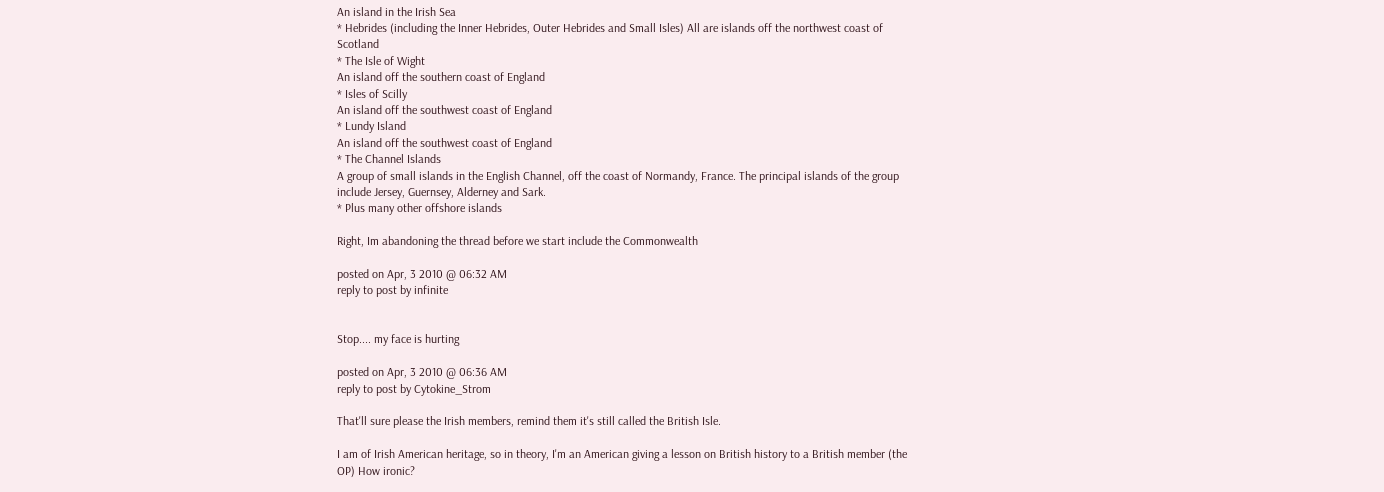An island in the Irish Sea
* Hebrides (including the Inner Hebrides, Outer Hebrides and Small Isles) All are islands off the northwest coast of Scotland
* The Isle of Wight
An island off the southern coast of England
* Isles of Scilly
An island off the southwest coast of England
* Lundy Island
An island off the southwest coast of England
* The Channel Islands
A group of small islands in the English Channel, off the coast of Normandy, France. The principal islands of the group include Jersey, Guernsey, Alderney and Sark.
* Plus many other offshore islands

Right, Im abandoning the thread before we start include the Commonwealth

posted on Apr, 3 2010 @ 06:32 AM
reply to post by infinite


Stop.... my face is hurting

posted on Apr, 3 2010 @ 06:36 AM
reply to post by Cytokine_Strom

That'll sure please the Irish members, remind them it's still called the British Isle.

I am of Irish American heritage, so in theory, I'm an American giving a lesson on British history to a British member (the OP) How ironic?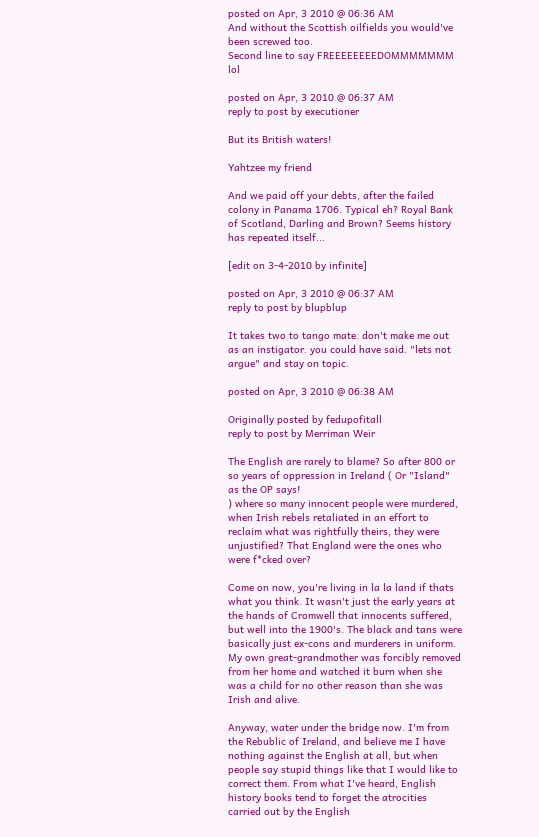posted on Apr, 3 2010 @ 06:36 AM
And without the Scottish oilfields you would've been screwed too.
Second line to say FREEEEEEEEDOMMMMMMM lol

posted on Apr, 3 2010 @ 06:37 AM
reply to post by executioner

But its British waters!

Yahtzee my friend

And we paid off your debts, after the failed colony in Panama 1706. Typical eh? Royal Bank of Scotland, Darling and Brown? Seems history has repeated itself...

[edit on 3-4-2010 by infinite]

posted on Apr, 3 2010 @ 06:37 AM
reply to post by blupblup

It takes two to tango mate. don't make me out as an instigator. you could have said. "lets not argue" and stay on topic.

posted on Apr, 3 2010 @ 06:38 AM

Originally posted by fedupofitall
reply to post by Merriman Weir

The English are rarely to blame? So after 800 or so years of oppression in Ireland ( Or "Island" as the OP says!
) where so many innocent people were murdered, when Irish rebels retaliated in an effort to reclaim what was rightfully theirs, they were unjustified? That England were the ones who were f*cked over?

Come on now, you're living in la la land if thats what you think. It wasn't just the early years at the hands of Cromwell that innocents suffered, but well into the 1900's. The black and tans were basically just ex-cons and murderers in uniform. My own great-grandmother was forcibly removed from her home and watched it burn when she was a child for no other reason than she was Irish and alive.

Anyway, water under the bridge now. I'm from the Rebublic of Ireland, and believe me I have nothing against the English at all, but when people say stupid things like that I would like to correct them. From what I've heard, English history books tend to forget the atrocities carried out by the English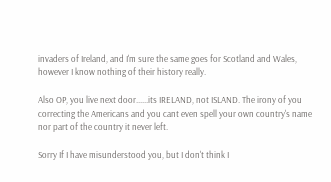invaders of Ireland, and I'm sure the same goes for Scotland and Wales, however I know nothing of their history really.

Also OP, you live next door......its IRELAND, not ISLAND. The irony of you correcting the Americans and you cant even spell your own country's name nor part of the country it never left.

Sorry If I have misunderstood you, but I don't think I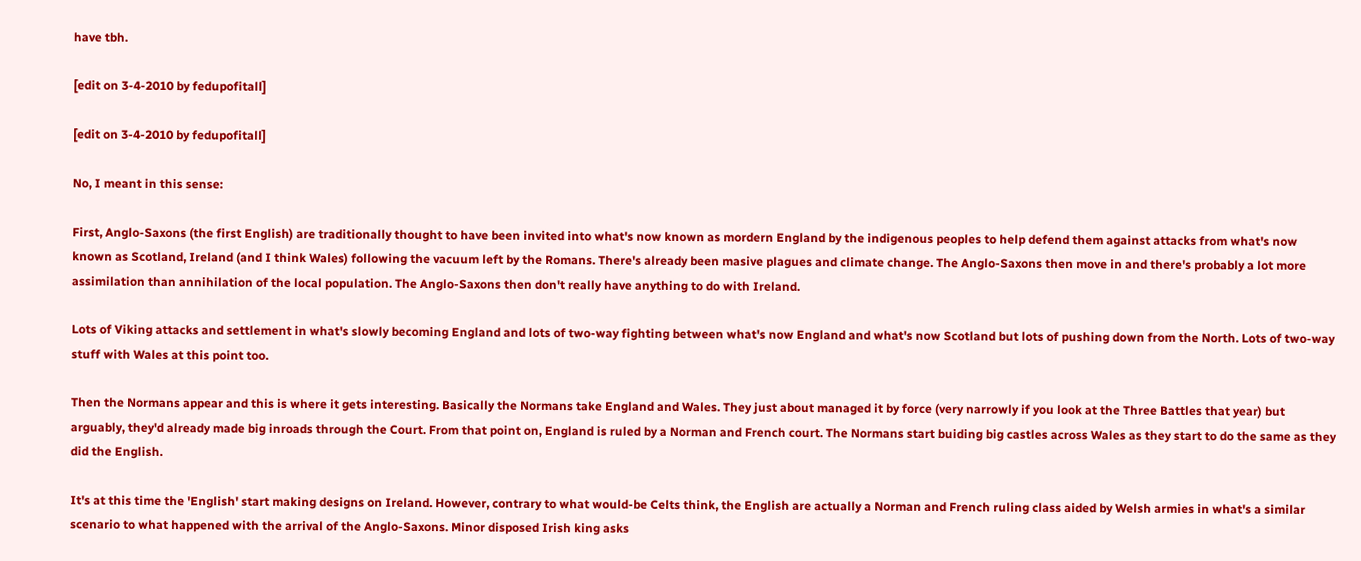have tbh.

[edit on 3-4-2010 by fedupofitall]

[edit on 3-4-2010 by fedupofitall]

No, I meant in this sense:

First, Anglo-Saxons (the first English) are traditionally thought to have been invited into what's now known as mordern England by the indigenous peoples to help defend them against attacks from what's now known as Scotland, Ireland (and I think Wales) following the vacuum left by the Romans. There's already been masive plagues and climate change. The Anglo-Saxons then move in and there's probably a lot more assimilation than annihilation of the local population. The Anglo-Saxons then don't really have anything to do with Ireland.

Lots of Viking attacks and settlement in what's slowly becoming England and lots of two-way fighting between what's now England and what's now Scotland but lots of pushing down from the North. Lots of two-way stuff with Wales at this point too.

Then the Normans appear and this is where it gets interesting. Basically the Normans take England and Wales. They just about managed it by force (very narrowly if you look at the Three Battles that year) but arguably, they'd already made big inroads through the Court. From that point on, England is ruled by a Norman and French court. The Normans start buiding big castles across Wales as they start to do the same as they did the English.

It's at this time the 'English' start making designs on Ireland. However, contrary to what would-be Celts think, the English are actually a Norman and French ruling class aided by Welsh armies in what's a similar scenario to what happened with the arrival of the Anglo-Saxons. Minor disposed Irish king asks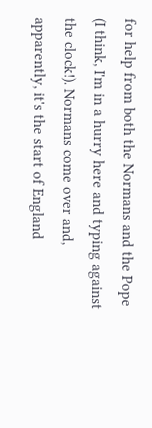for help from both the Normans and the Pope (I think, I'm in a hurry here and typing against the clock!). Normans come over and, apparently, it's the start of England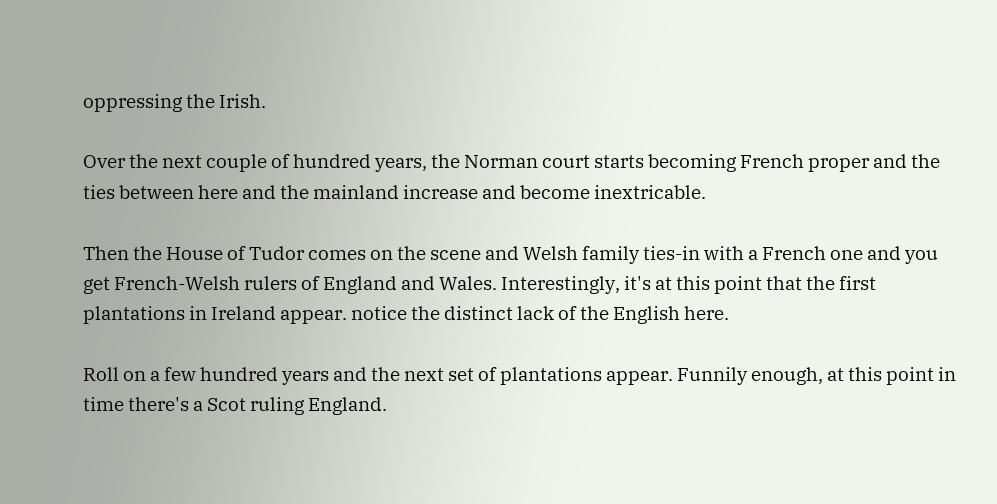oppressing the Irish.

Over the next couple of hundred years, the Norman court starts becoming French proper and the ties between here and the mainland increase and become inextricable.

Then the House of Tudor comes on the scene and Welsh family ties-in with a French one and you get French-Welsh rulers of England and Wales. Interestingly, it's at this point that the first plantations in Ireland appear. notice the distinct lack of the English here.

Roll on a few hundred years and the next set of plantations appear. Funnily enough, at this point in time there's a Scot ruling England.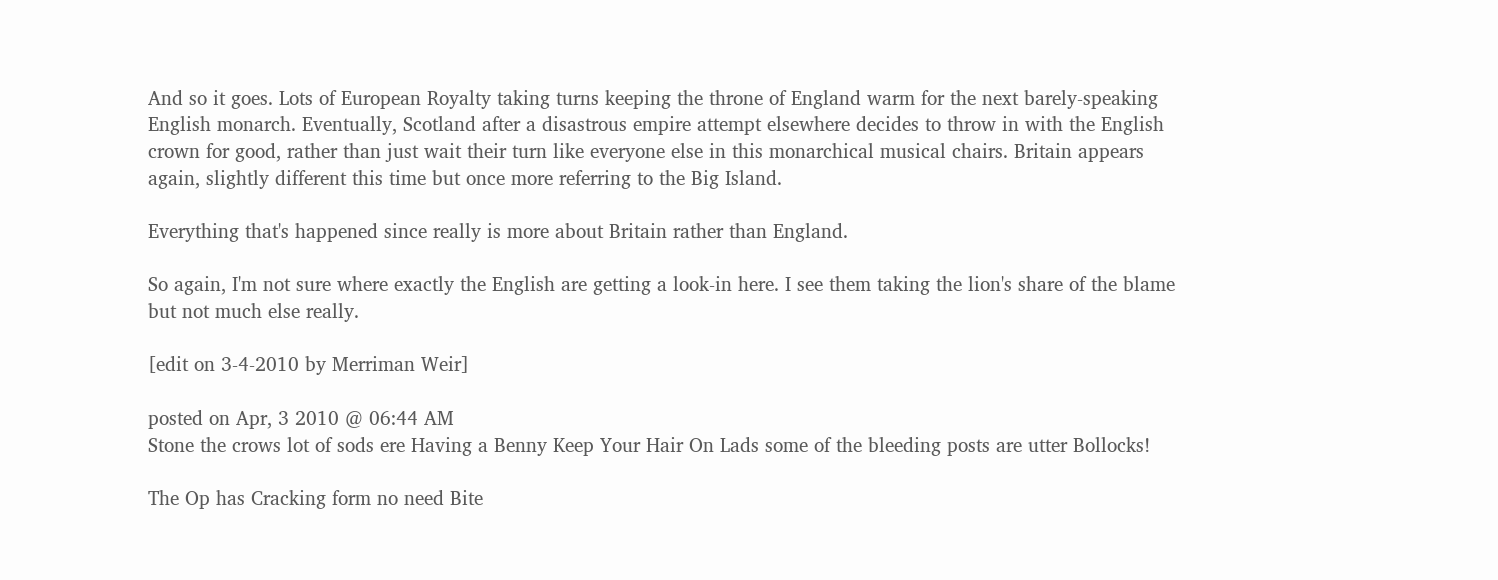And so it goes. Lots of European Royalty taking turns keeping the throne of England warm for the next barely-speaking English monarch. Eventually, Scotland after a disastrous empire attempt elsewhere decides to throw in with the English crown for good, rather than just wait their turn like everyone else in this monarchical musical chairs. Britain appears again, slightly different this time but once more referring to the Big Island.

Everything that's happened since really is more about Britain rather than England.

So again, I'm not sure where exactly the English are getting a look-in here. I see them taking the lion's share of the blame but not much else really.

[edit on 3-4-2010 by Merriman Weir]

posted on Apr, 3 2010 @ 06:44 AM
Stone the crows lot of sods ere Having a Benny Keep Your Hair On Lads some of the bleeding posts are utter Bollocks!

The Op has Cracking form no need Bite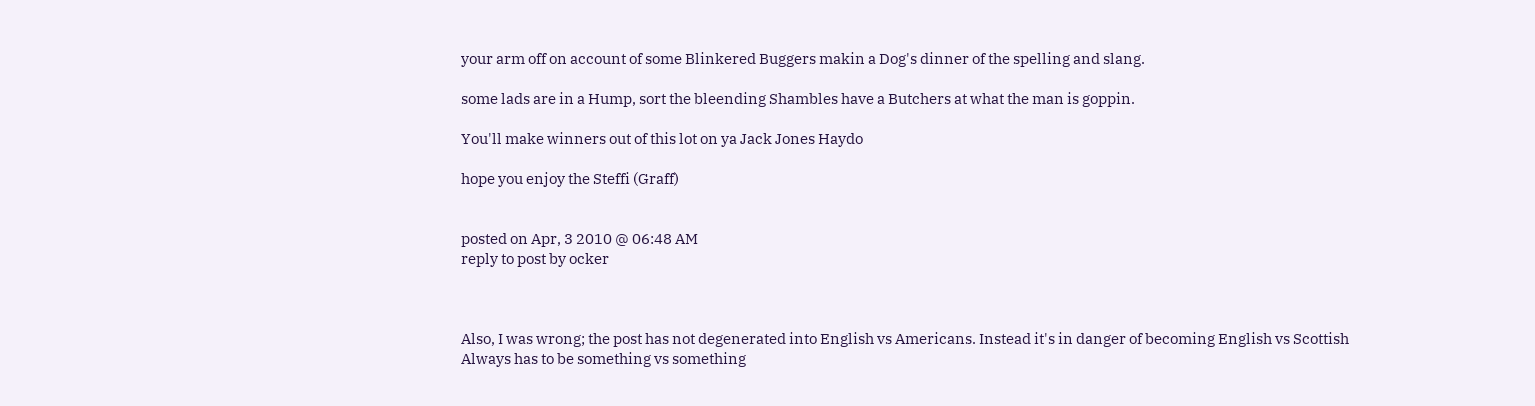your arm off on account of some Blinkered Buggers makin a Dog's dinner of the spelling and slang.

some lads are in a Hump, sort the bleending Shambles have a Butchers at what the man is goppin.

You'll make winners out of this lot on ya Jack Jones Haydo

hope you enjoy the Steffi (Graff)


posted on Apr, 3 2010 @ 06:48 AM
reply to post by ocker



Also, I was wrong; the post has not degenerated into English vs Americans. Instead it's in danger of becoming English vs Scottish
Always has to be something vs something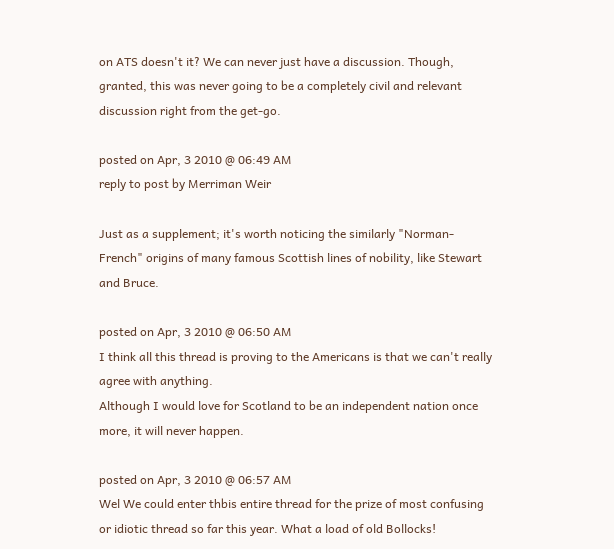on ATS doesn't it? We can never just have a discussion. Though, granted, this was never going to be a completely civil and relevant discussion right from the get-go.

posted on Apr, 3 2010 @ 06:49 AM
reply to post by Merriman Weir

Just as a supplement; it's worth noticing the similarly "Norman-French" origins of many famous Scottish lines of nobility, like Stewart and Bruce.

posted on Apr, 3 2010 @ 06:50 AM
I think all this thread is proving to the Americans is that we can't really agree with anything.
Although I would love for Scotland to be an independent nation once more, it will never happen.

posted on Apr, 3 2010 @ 06:57 AM
Wel We could enter thbis entire thread for the prize of most confusing or idiotic thread so far this year. What a load of old Bollocks!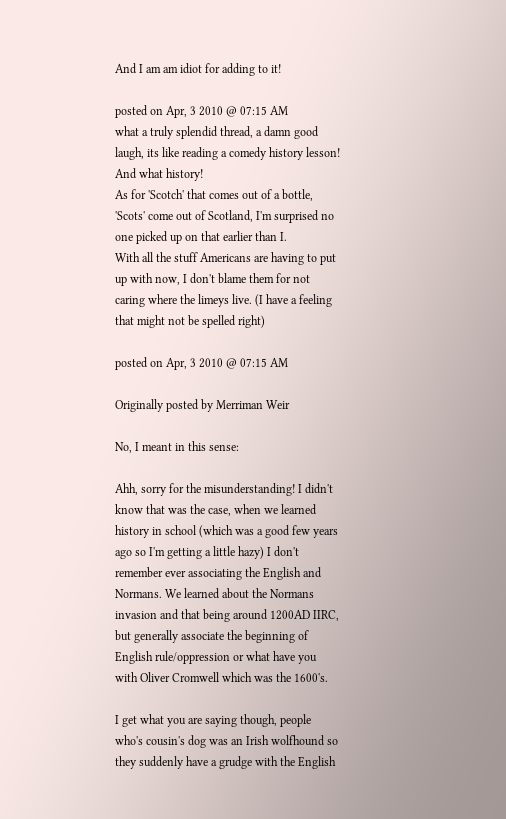And I am am idiot for adding to it!

posted on Apr, 3 2010 @ 07:15 AM
what a truly splendid thread, a damn good laugh, its like reading a comedy history lesson! And what history!
As for 'Scotch' that comes out of a bottle, 'Scots' come out of Scotland, I'm surprised no one picked up on that earlier than I.
With all the stuff Americans are having to put up with now, I don't blame them for not caring where the limeys live. (I have a feeling that might not be spelled right)

posted on Apr, 3 2010 @ 07:15 AM

Originally posted by Merriman Weir

No, I meant in this sense:

Ahh, sorry for the misunderstanding! I didn't know that was the case, when we learned history in school (which was a good few years ago so I'm getting a little hazy) I don't remember ever associating the English and Normans. We learned about the Normans invasion and that being around 1200AD IIRC, but generally associate the beginning of English rule/oppression or what have you with Oliver Cromwell which was the 1600's.

I get what you are saying though, people who's cousin's dog was an Irish wolfhound so they suddenly have a grudge with the English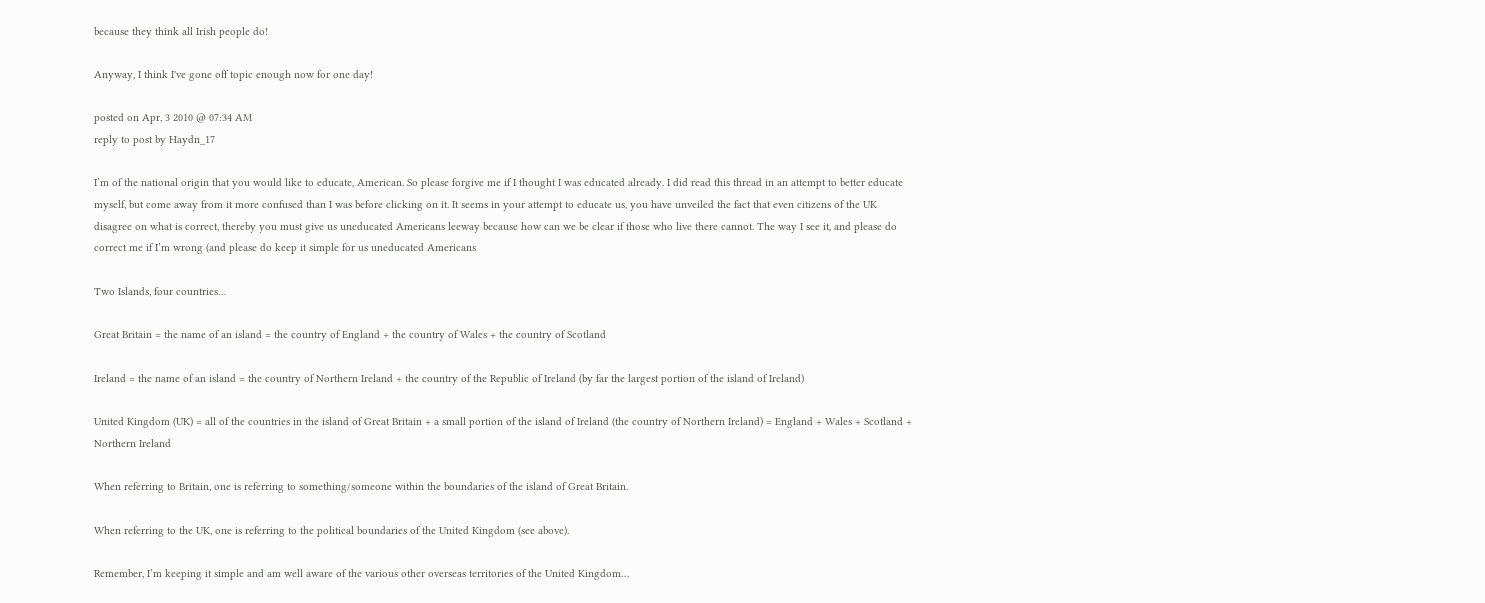because they think all Irish people do!

Anyway, I think I've gone off topic enough now for one day!

posted on Apr, 3 2010 @ 07:34 AM
reply to post by Haydn_17

I’m of the national origin that you would like to educate, American. So please forgive me if I thought I was educated already. I did read this thread in an attempt to better educate myself, but come away from it more confused than I was before clicking on it. It seems in your attempt to educate us, you have unveiled the fact that even citizens of the UK disagree on what is correct, thereby you must give us uneducated Americans leeway because how can we be clear if those who live there cannot. The way I see it, and please do correct me if I’m wrong (and please do keep it simple for us uneducated Americans

Two Islands, four countries…

Great Britain = the name of an island = the country of England + the country of Wales + the country of Scotland

Ireland = the name of an island = the country of Northern Ireland + the country of the Republic of Ireland (by far the largest portion of the island of Ireland)

United Kingdom (UK) = all of the countries in the island of Great Britain + a small portion of the island of Ireland (the country of Northern Ireland) = England + Wales + Scotland + Northern Ireland

When referring to Britain, one is referring to something/someone within the boundaries of the island of Great Britain.

When referring to the UK, one is referring to the political boundaries of the United Kingdom (see above).

Remember, I’m keeping it simple and am well aware of the various other overseas territories of the United Kingdom…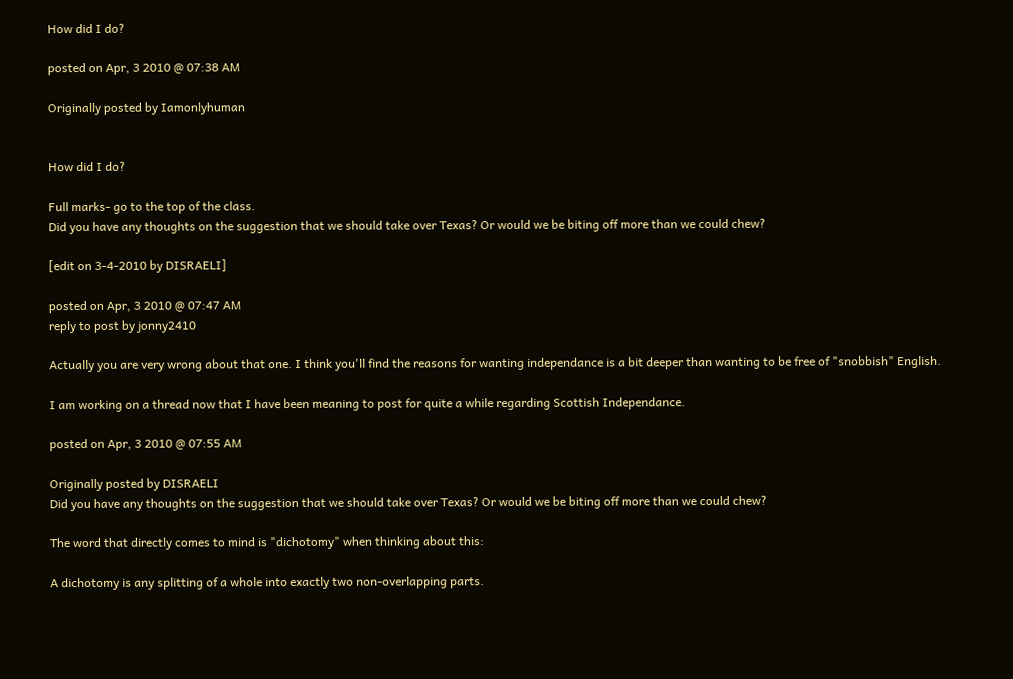How did I do?

posted on Apr, 3 2010 @ 07:38 AM

Originally posted by Iamonlyhuman


How did I do?

Full marks- go to the top of the class.
Did you have any thoughts on the suggestion that we should take over Texas? Or would we be biting off more than we could chew?

[edit on 3-4-2010 by DISRAELI]

posted on Apr, 3 2010 @ 07:47 AM
reply to post by jonny2410

Actually you are very wrong about that one. I think you'll find the reasons for wanting independance is a bit deeper than wanting to be free of "snobbish" English.

I am working on a thread now that I have been meaning to post for quite a while regarding Scottish Independance.

posted on Apr, 3 2010 @ 07:55 AM

Originally posted by DISRAELI
Did you have any thoughts on the suggestion that we should take over Texas? Or would we be biting off more than we could chew?

The word that directly comes to mind is "dichotomy" when thinking about this:

A dichotomy is any splitting of a whole into exactly two non-overlapping parts.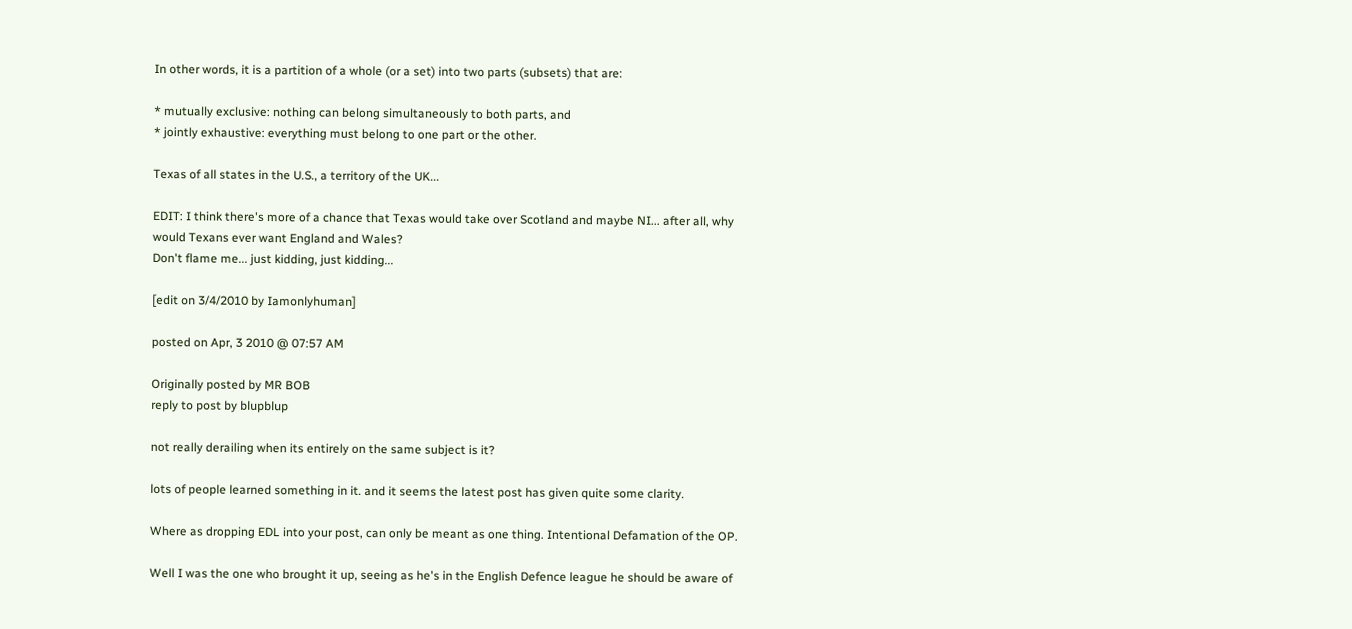In other words, it is a partition of a whole (or a set) into two parts (subsets) that are:

* mutually exclusive: nothing can belong simultaneously to both parts, and
* jointly exhaustive: everything must belong to one part or the other.

Texas of all states in the U.S., a territory of the UK...

EDIT: I think there's more of a chance that Texas would take over Scotland and maybe NI... after all, why would Texans ever want England and Wales?
Don't flame me... just kidding, just kidding...

[edit on 3/4/2010 by Iamonlyhuman]

posted on Apr, 3 2010 @ 07:57 AM

Originally posted by MR BOB
reply to post by blupblup

not really derailing when its entirely on the same subject is it?

lots of people learned something in it. and it seems the latest post has given quite some clarity.

Where as dropping EDL into your post, can only be meant as one thing. Intentional Defamation of the OP.

Well I was the one who brought it up, seeing as he's in the English Defence league he should be aware of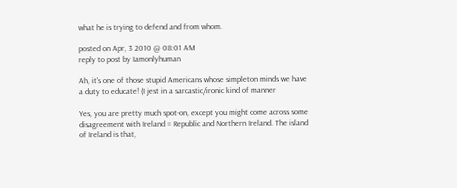what he is trying to defend and from whom.

posted on Apr, 3 2010 @ 08:01 AM
reply to post by Iamonlyhuman

Ah, it's one of those stupid Americans whose simpleton minds we have a duty to educate! (I jest in a sarcastic/ironic kind of manner

Yes, you are pretty much spot-on, except you might come across some disagreement with Ireland = Republic and Northern Ireland. The island of Ireland is that,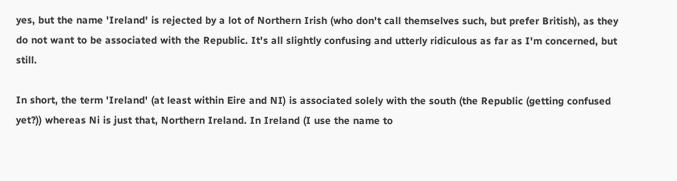yes, but the name 'Ireland' is rejected by a lot of Northern Irish (who don't call themselves such, but prefer British), as they do not want to be associated with the Republic. It's all slightly confusing and utterly ridiculous as far as I'm concerned, but still.

In short, the term 'Ireland' (at least within Eire and NI) is associated solely with the south (the Republic (getting confused yet?)) whereas Ni is just that, Northern Ireland. In Ireland (I use the name to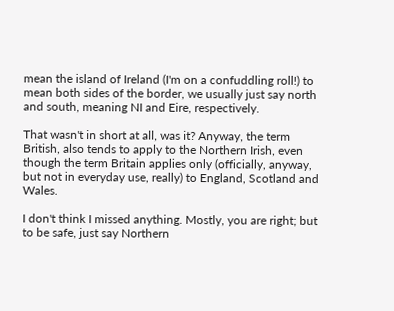mean the island of Ireland (I'm on a confuddling roll!) to mean both sides of the border, we usually just say north and south, meaning NI and Eire, respectively.

That wasn't in short at all, was it? Anyway, the term British, also tends to apply to the Northern Irish, even though the term Britain applies only (officially, anyway, but not in everyday use, really) to England, Scotland and Wales.

I don't think I missed anything. Mostly, you are right; but to be safe, just say Northern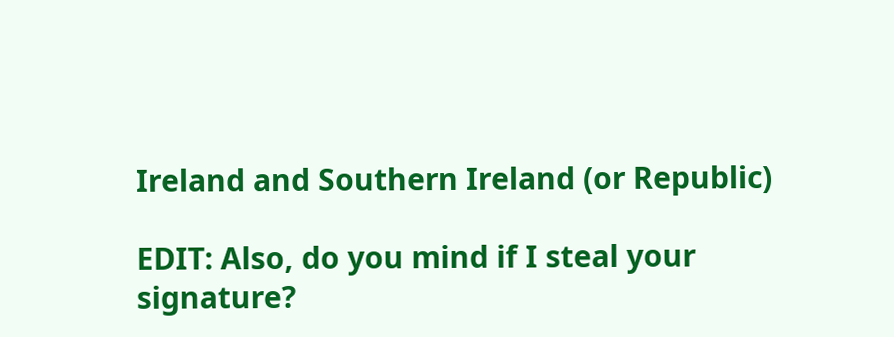Ireland and Southern Ireland (or Republic)

EDIT: Also, do you mind if I steal your signature?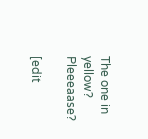The one in yellow? Pleeeaase?

[edit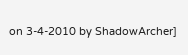on 3-4-2010 by ShadowArcher]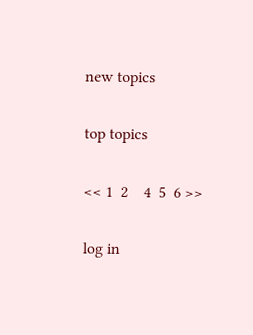new topics

top topics

<< 1  2    4  5  6 >>

log in